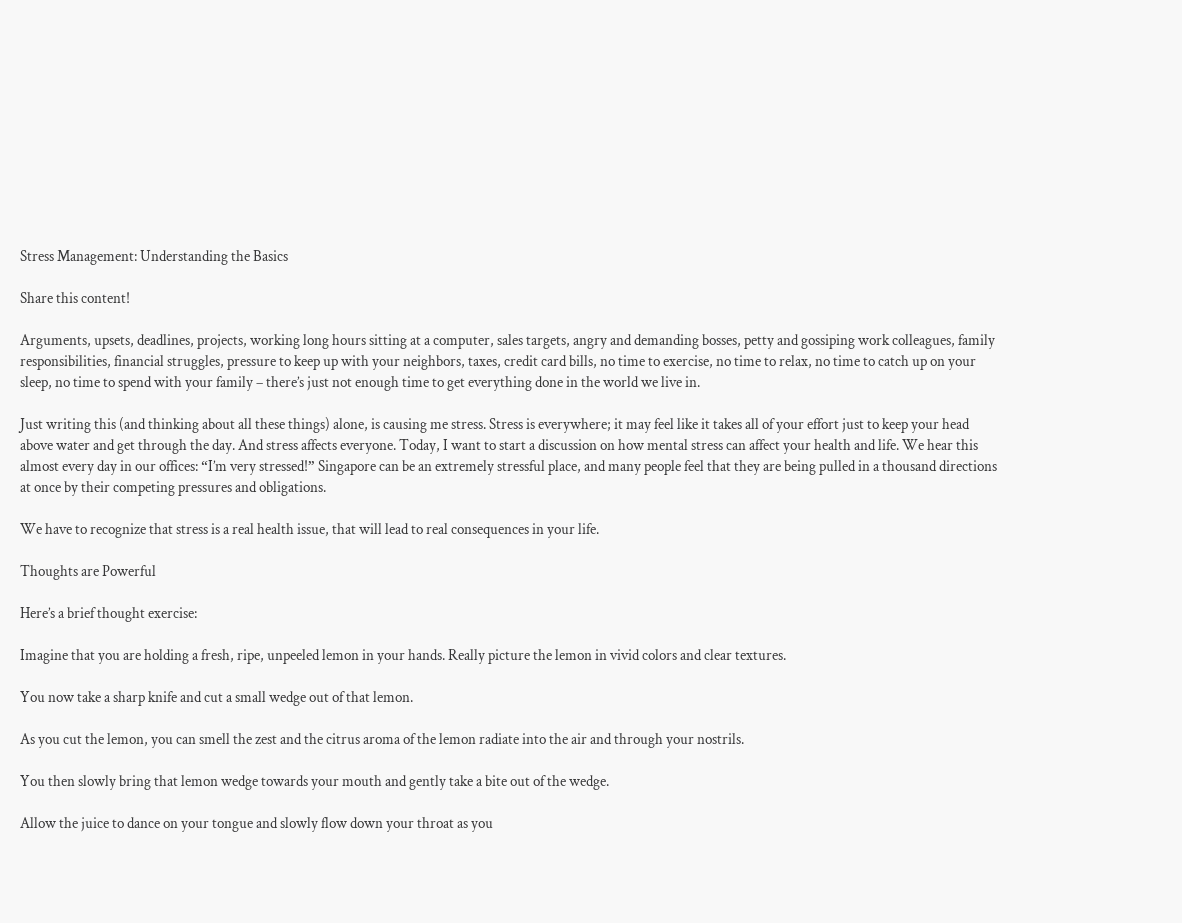Stress Management: Understanding the Basics

Share this content!

Arguments, upsets, deadlines, projects, working long hours sitting at a computer, sales targets, angry and demanding bosses, petty and gossiping work colleagues, family responsibilities, financial struggles, pressure to keep up with your neighbors, taxes, credit card bills, no time to exercise, no time to relax, no time to catch up on your sleep, no time to spend with your family – there’s just not enough time to get everything done in the world we live in.

Just writing this (and thinking about all these things) alone, is causing me stress. Stress is everywhere; it may feel like it takes all of your effort just to keep your head above water and get through the day. And stress affects everyone. Today, I want to start a discussion on how mental stress can affect your health and life. We hear this almost every day in our offices: “I’m very stressed!” Singapore can be an extremely stressful place, and many people feel that they are being pulled in a thousand directions at once by their competing pressures and obligations.

We have to recognize that stress is a real health issue, that will lead to real consequences in your life.

Thoughts are Powerful

Here’s a brief thought exercise:

Imagine that you are holding a fresh, ripe, unpeeled lemon in your hands. Really picture the lemon in vivid colors and clear textures.

You now take a sharp knife and cut a small wedge out of that lemon.

As you cut the lemon, you can smell the zest and the citrus aroma of the lemon radiate into the air and through your nostrils.

You then slowly bring that lemon wedge towards your mouth and gently take a bite out of the wedge.

Allow the juice to dance on your tongue and slowly flow down your throat as you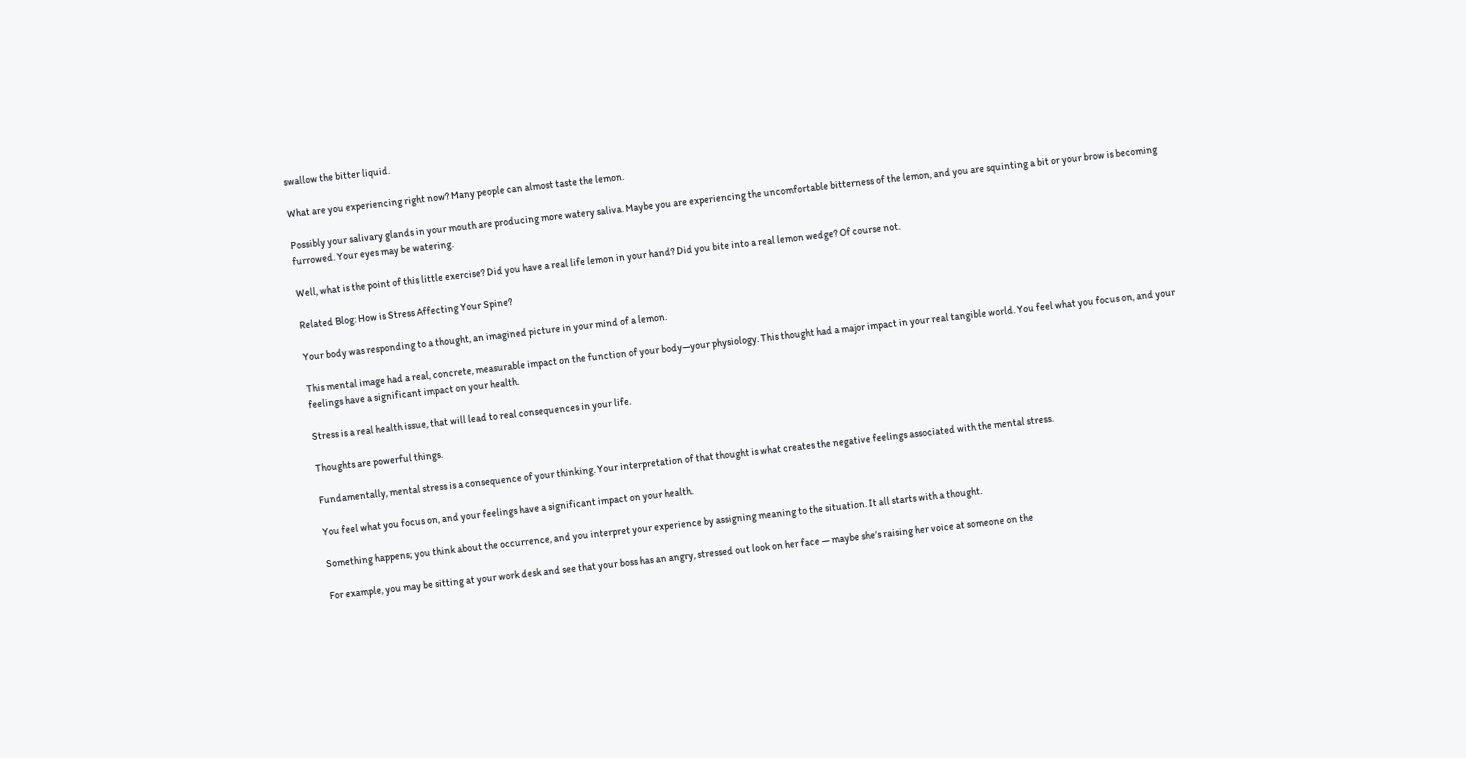swallow the bitter liquid.

What are you experiencing right now? Many people can almost taste the lemon.

Possibly your salivary glands in your mouth are producing more watery saliva. Maybe you are experiencing the uncomfortable bitterness of the lemon, and you are squinting a bit or your brow is becoming furrowed. Your eyes may be watering.

Well, what is the point of this little exercise? Did you have a real life lemon in your hand? Did you bite into a real lemon wedge? Of course not.

Related Blog: How is Stress Affecting Your Spine?

Your body was responding to a thought, an imagined picture in your mind of a lemon.

This mental image had a real, concrete, measurable impact on the function of your body—your physiology. This thought had a major impact in your real tangible world. You feel what you focus on, and your feelings have a significant impact on your health.

Stress is a real health issue, that will lead to real consequences in your life.

Thoughts are powerful things.

Fundamentally, mental stress is a consequence of your thinking. Your interpretation of that thought is what creates the negative feelings associated with the mental stress.

You feel what you focus on, and your feelings have a significant impact on your health.

Something happens; you think about the occurrence, and you interpret your experience by assigning meaning to the situation. It all starts with a thought.

For example, you may be sitting at your work desk and see that your boss has an angry, stressed out look on her face — maybe she’s raising her voice at someone on the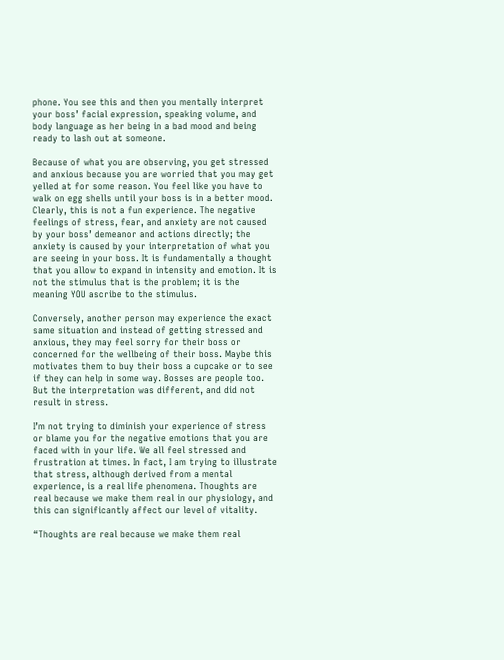phone. You see this and then you mentally interpret your boss’ facial expression, speaking volume, and body language as her being in a bad mood and being ready to lash out at someone.

Because of what you are observing, you get stressed and anxious because you are worried that you may get yelled at for some reason. You feel like you have to walk on egg shells until your boss is in a better mood. Clearly, this is not a fun experience. The negative feelings of stress, fear, and anxiety are not caused by your boss’ demeanor and actions directly; the anxiety is caused by your interpretation of what you are seeing in your boss. It is fundamentally a thought that you allow to expand in intensity and emotion. It is not the stimulus that is the problem; it is the meaning YOU ascribe to the stimulus.

Conversely, another person may experience the exact same situation and instead of getting stressed and anxious, they may feel sorry for their boss or concerned for the wellbeing of their boss. Maybe this motivates them to buy their boss a cupcake or to see if they can help in some way. Bosses are people too. But the interpretation was different, and did not result in stress.

I’m not trying to diminish your experience of stress or blame you for the negative emotions that you are faced with in your life. We all feel stressed and frustration at times. In fact, I am trying to illustrate that stress, although derived from a mental experience, is a real life phenomena. Thoughts are real because we make them real in our physiology, and this can significantly affect our level of vitality.

“Thoughts are real because we make them real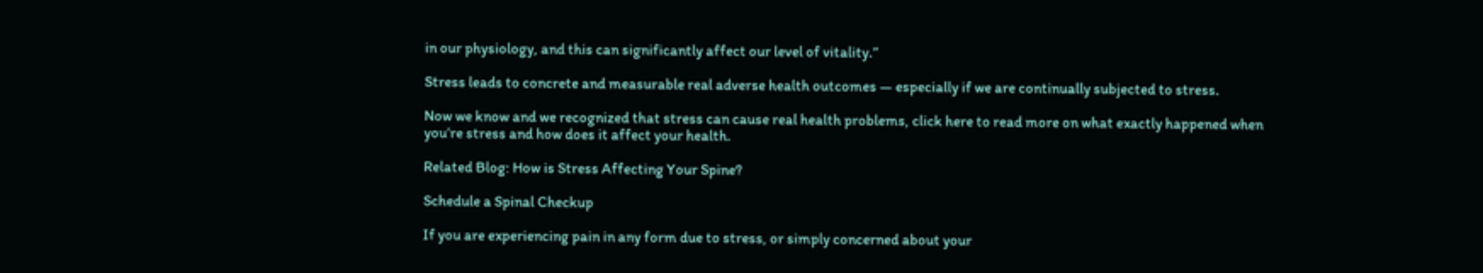in our physiology, and this can significantly affect our level of vitality.”

Stress leads to concrete and measurable real adverse health outcomes — especially if we are continually subjected to stress.

Now we know and we recognized that stress can cause real health problems, click here to read more on what exactly happened when you’re stress and how does it affect your health.

Related Blog: How is Stress Affecting Your Spine?

Schedule a Spinal Checkup

If you are experiencing pain in any form due to stress, or simply concerned about your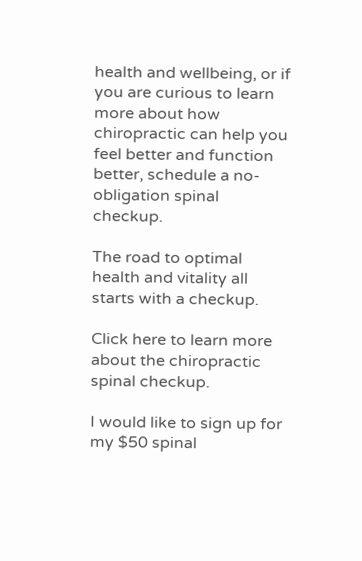health and wellbeing, or if you are curious to learn more about how chiropractic can help you feel better and function better, schedule a no-obligation spinal checkup.

The road to optimal health and vitality all starts with a checkup.

Click here to learn more about the chiropractic spinal checkup.

I would like to sign up for my $50 spinal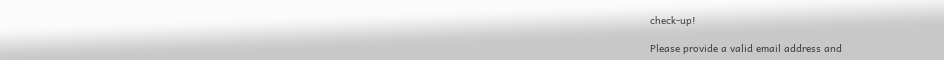check-up!

Please provide a valid email address and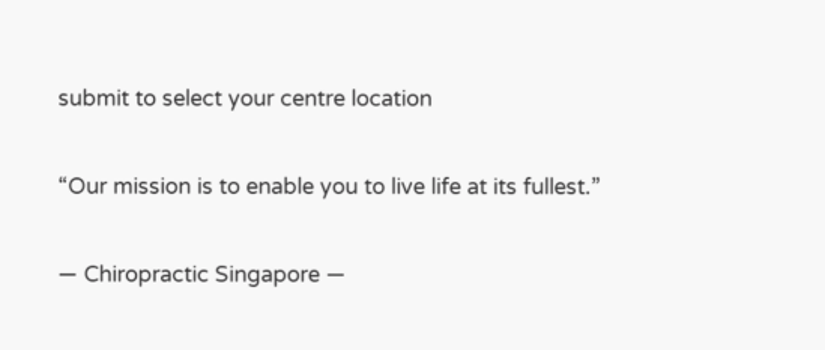submit to select your centre location

“Our mission is to enable you to live life at its fullest.”

― Chiropractic Singapore ―